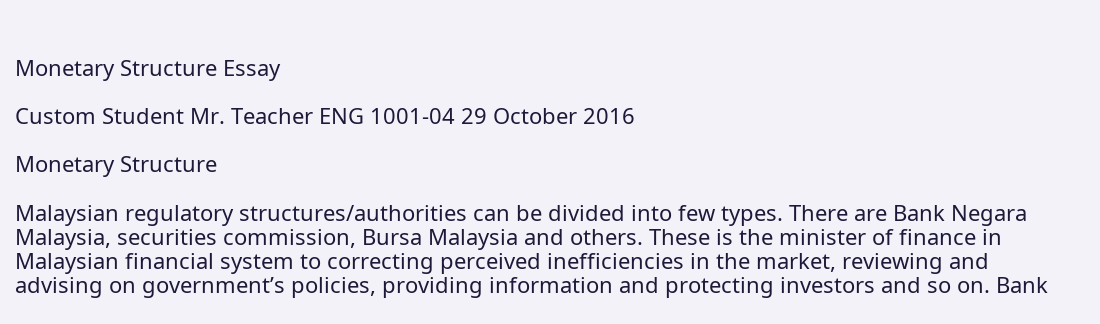Monetary Structure Essay

Custom Student Mr. Teacher ENG 1001-04 29 October 2016

Monetary Structure

Malaysian regulatory structures/authorities can be divided into few types. There are Bank Negara Malaysia, securities commission, Bursa Malaysia and others. These is the minister of finance in Malaysian financial system to correcting perceived inefficiencies in the market, reviewing and advising on government’s policies, providing information and protecting investors and so on. Bank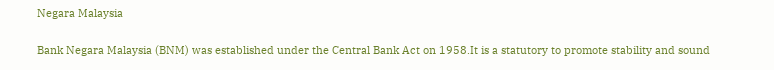Negara Malaysia

Bank Negara Malaysia (BNM) was established under the Central Bank Act on 1958.It is a statutory to promote stability and sound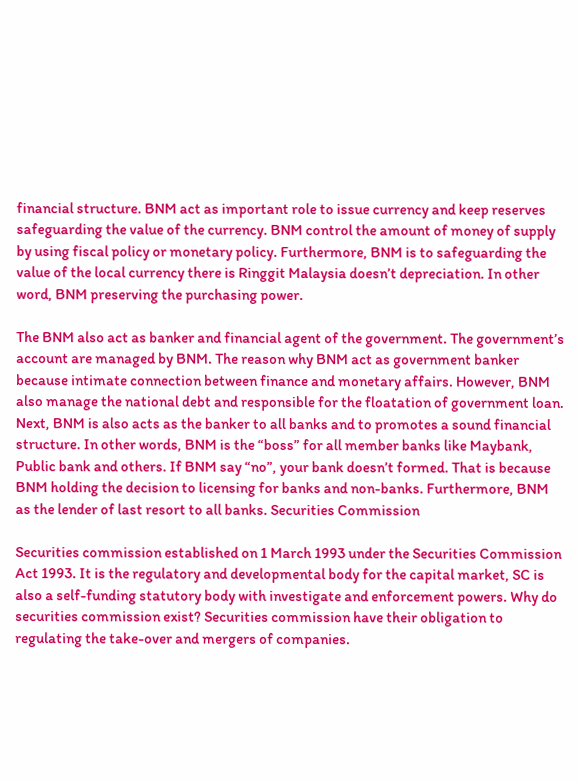financial structure. BNM act as important role to issue currency and keep reserves safeguarding the value of the currency. BNM control the amount of money of supply by using fiscal policy or monetary policy. Furthermore, BNM is to safeguarding the value of the local currency there is Ringgit Malaysia doesn’t depreciation. In other word, BNM preserving the purchasing power.

The BNM also act as banker and financial agent of the government. The government’s account are managed by BNM. The reason why BNM act as government banker because intimate connection between finance and monetary affairs. However, BNM also manage the national debt and responsible for the floatation of government loan. Next, BNM is also acts as the banker to all banks and to promotes a sound financial structure. In other words, BNM is the “boss” for all member banks like Maybank, Public bank and others. If BNM say “no”, your bank doesn’t formed. That is because BNM holding the decision to licensing for banks and non-banks. Furthermore, BNM as the lender of last resort to all banks. Securities Commission

Securities commission established on 1 March 1993 under the Securities Commission Act 1993. It is the regulatory and developmental body for the capital market, SC is also a self-funding statutory body with investigate and enforcement powers. Why do securities commission exist? Securities commission have their obligation to regulating the take-over and mergers of companies.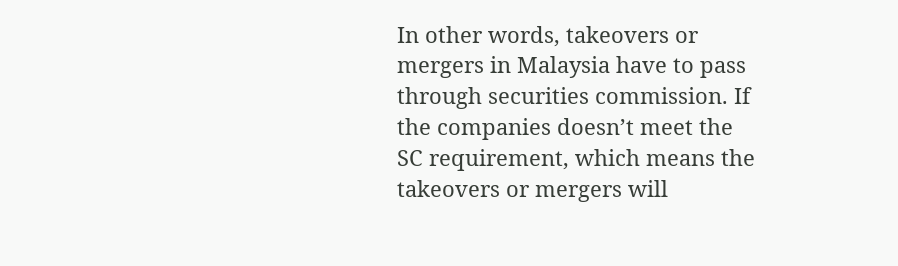In other words, takeovers or mergers in Malaysia have to pass through securities commission. If the companies doesn’t meet the SC requirement, which means the takeovers or mergers will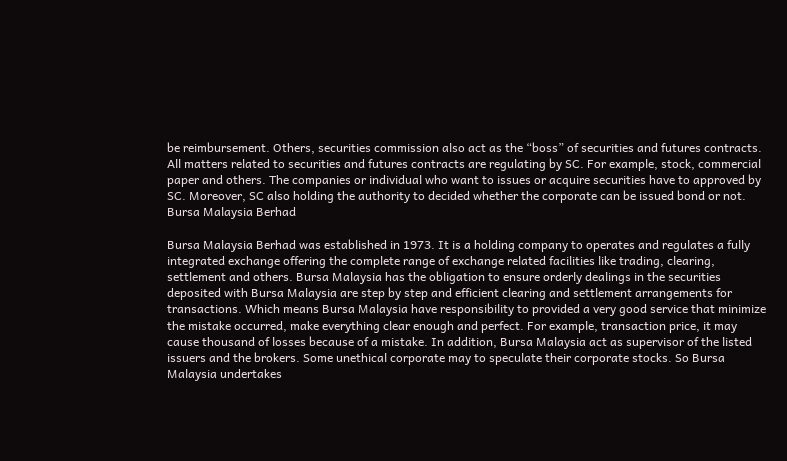be reimbursement. Others, securities commission also act as the “boss” of securities and futures contracts. All matters related to securities and futures contracts are regulating by SC. For example, stock, commercial paper and others. The companies or individual who want to issues or acquire securities have to approved by SC. Moreover, SC also holding the authority to decided whether the corporate can be issued bond or not. Bursa Malaysia Berhad

Bursa Malaysia Berhad was established in 1973. It is a holding company to operates and regulates a fully integrated exchange offering the complete range of exchange related facilities like trading, clearing, settlement and others. Bursa Malaysia has the obligation to ensure orderly dealings in the securities deposited with Bursa Malaysia are step by step and efficient clearing and settlement arrangements for transactions. Which means Bursa Malaysia have responsibility to provided a very good service that minimize the mistake occurred, make everything clear enough and perfect. For example, transaction price, it may cause thousand of losses because of a mistake. In addition, Bursa Malaysia act as supervisor of the listed issuers and the brokers. Some unethical corporate may to speculate their corporate stocks. So Bursa Malaysia undertakes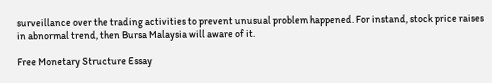surveillance over the trading activities to prevent unusual problem happened. For instand, stock price raises in abnormal trend, then Bursa Malaysia will aware of it.

Free Monetary Structure Essay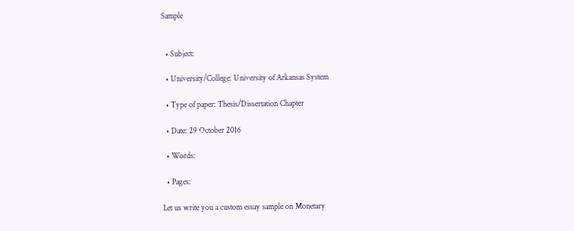Sample


  • Subject:

  • University/College: University of Arkansas System

  • Type of paper: Thesis/Dissertation Chapter

  • Date: 29 October 2016

  • Words:

  • Pages:

Let us write you a custom essay sample on Monetary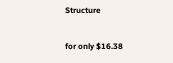Structure

for only $16.38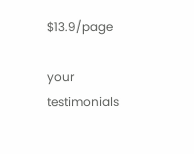$13.9/page

your testimonials